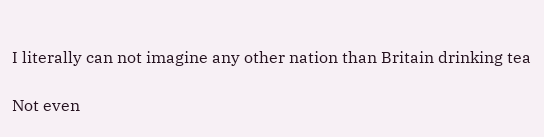I literally can not imagine any other nation than Britain drinking tea

Not even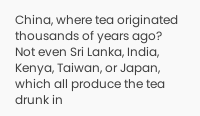China, where tea originated thousands of years ago? Not even Sri Lanka, India, Kenya, Taiwan, or Japan, which all produce the tea drunk in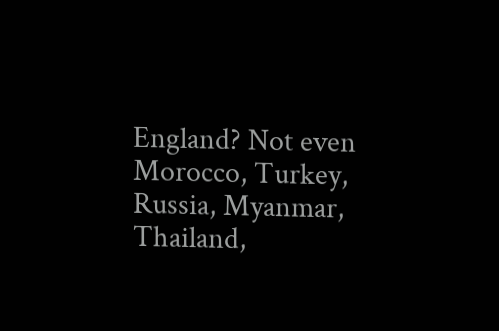England? Not even Morocco, Turkey, Russia, Myanmar, Thailand,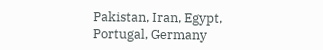Pakistan, Iran, Egypt, Portugal, Germany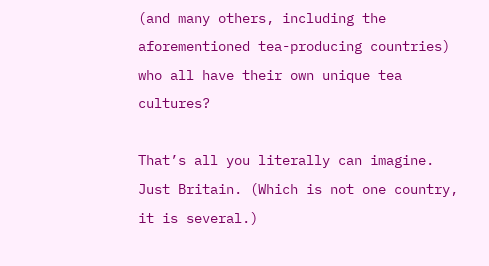(and many others, including the aforementioned tea-producing countries) who all have their own unique tea cultures?

That’s all you literally can imagine. Just Britain. (Which is not one country, it is several.)